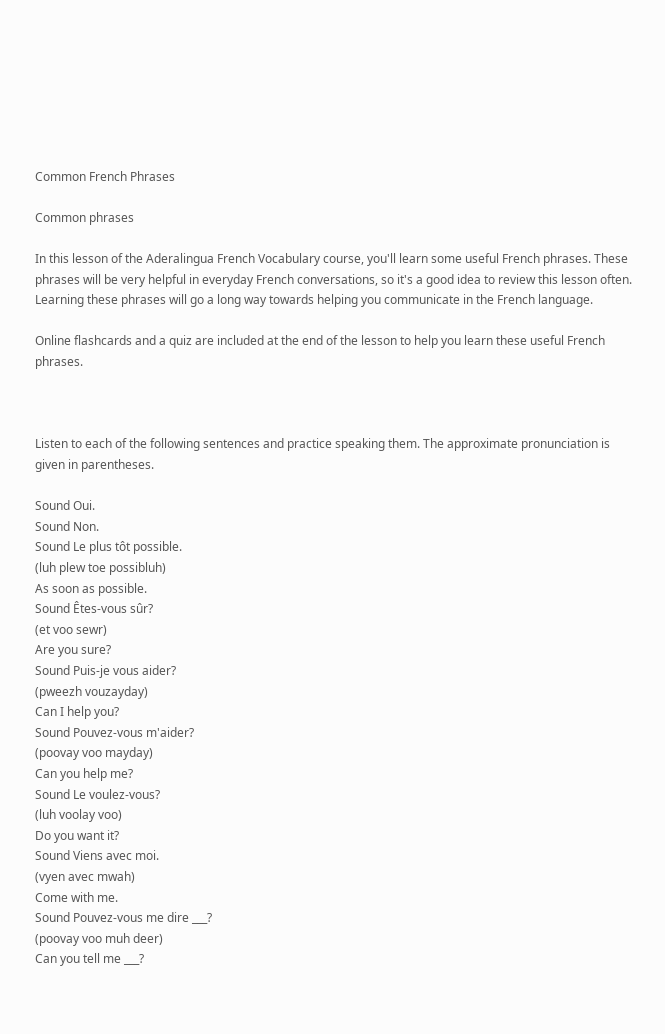Common French Phrases

Common phrases

In this lesson of the Aderalingua French Vocabulary course, you'll learn some useful French phrases. These phrases will be very helpful in everyday French conversations, so it's a good idea to review this lesson often. Learning these phrases will go a long way towards helping you communicate in the French language.

Online flashcards and a quiz are included at the end of the lesson to help you learn these useful French phrases.



Listen to each of the following sentences and practice speaking them. The approximate pronunciation is given in parentheses.

Sound Oui.
Sound Non.
Sound Le plus tôt possible.
(luh plew toe possibluh)
As soon as possible.
Sound Êtes-vous sûr?
(et voo sewr)
Are you sure?
Sound Puis-je vous aider?
(pweezh vouzayday)
Can I help you?
Sound Pouvez-vous m'aider?
(poovay voo mayday)
Can you help me?
Sound Le voulez-vous?
(luh voolay voo)
Do you want it?
Sound Viens avec moi.
(vyen avec mwah)
Come with me.
Sound Pouvez-vous me dire ___?
(poovay voo muh deer)
Can you tell me ___?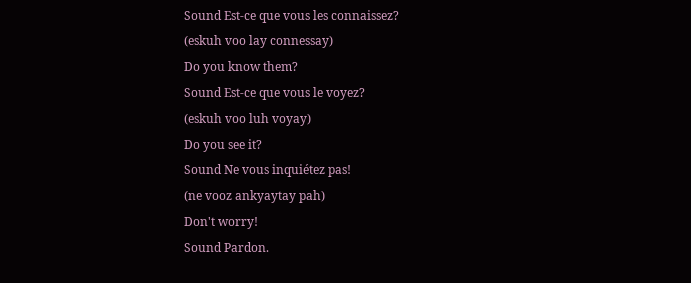Sound Est-ce que vous les connaissez?
(eskuh voo lay connessay)
Do you know them?
Sound Est-ce que vous le voyez?
(eskuh voo luh voyay)
Do you see it?
Sound Ne vous inquiétez pas!
(ne vooz ankyaytay pah)
Don't worry!
Sound Pardon.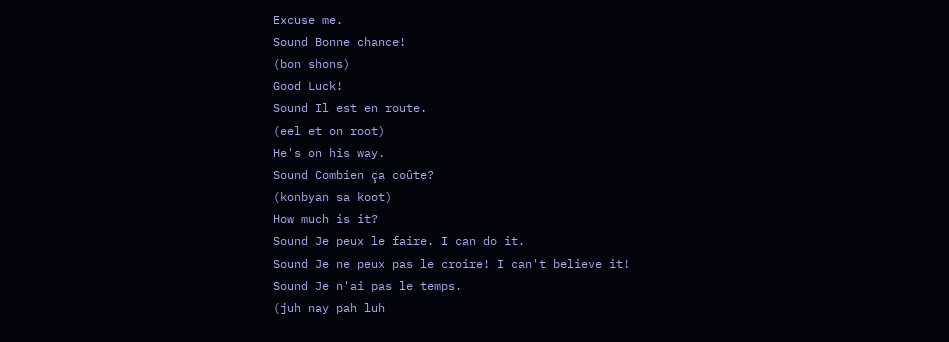Excuse me.
Sound Bonne chance!
(bon shons)
Good Luck!
Sound Il est en route.
(eel et on root)
He's on his way.
Sound Combien ça coûte?
(konbyan sa koot)
How much is it?
Sound Je peux le faire. I can do it.
Sound Je ne peux pas le croire! I can't believe it!
Sound Je n'ai pas le temps.
(juh nay pah luh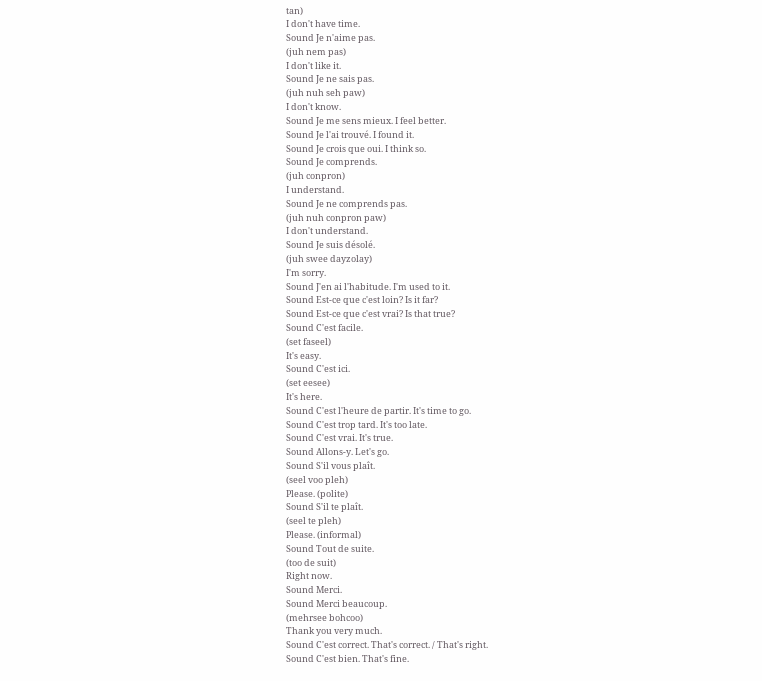tan)
I don't have time.
Sound Je n'aime pas.
(juh nem pas)
I don't like it.
Sound Je ne sais pas.
(juh nuh seh paw)
I don't know.
Sound Je me sens mieux. I feel better.
Sound Je l'ai trouvé. I found it.
Sound Je crois que oui. I think so.
Sound Je comprends.
(juh conpron)
I understand.
Sound Je ne comprends pas.
(juh nuh conpron paw)
I don't understand.
Sound Je suis désolé.
(juh swee dayzolay)
I'm sorry.
Sound J'en ai l'habitude. I'm used to it.
Sound Est-ce que c'est loin? Is it far?
Sound Est-ce que c'est vrai? Is that true?
Sound C'est facile.
(set faseel)
It's easy.
Sound C'est ici.
(set eesee)
It's here.
Sound C'est l'heure de partir. It's time to go.
Sound C'est trop tard. It's too late.
Sound C'est vrai. It's true.
Sound Allons-y. Let's go.
Sound S'il vous plaît.
(seel voo pleh)
Please. (polite)
Sound S'il te plaît.
(seel te pleh)
Please. (informal)
Sound Tout de suite.
(too de suit)
Right now.
Sound Merci.
Sound Merci beaucoup.
(mehrsee bohcoo)
Thank you very much.
Sound C'est correct. That's correct. / That's right.
Sound C'est bien. That's fine.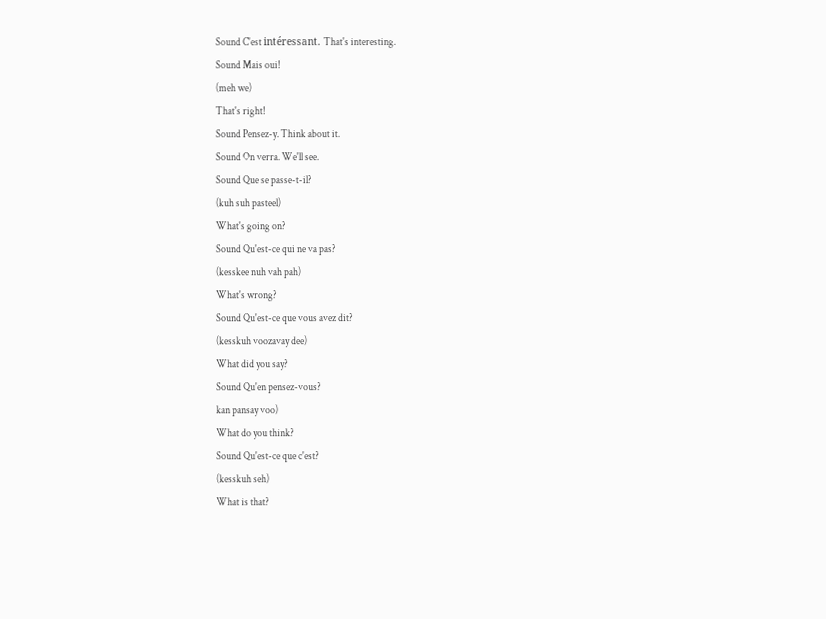Sound C'est intéressant. That's interesting.
Sound Mais oui!
(meh we)
That's right!
Sound Pensez-y. Think about it.
Sound On verra. We'll see.
Sound Que se passe-t-il?
(kuh suh pasteel)
What's going on?
Sound Qu'est-ce qui ne va pas?
(kesskee nuh vah pah)
What's wrong?
Sound Qu'est-ce que vous avez dit?
(kesskuh voozavay dee)
What did you say?
Sound Qu'en pensez-vous?
kan pansay voo)
What do you think?
Sound Qu'est-ce que c'est?
(kesskuh seh)
What is that?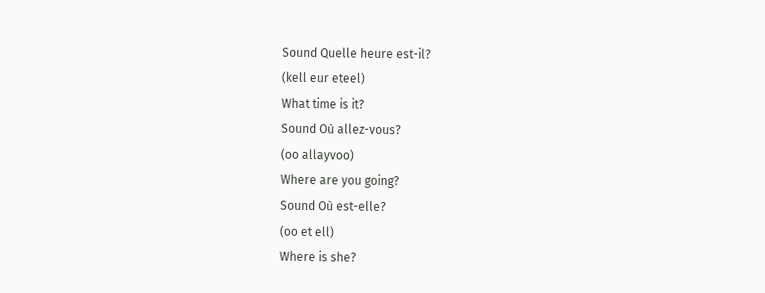Sound Quelle heure est-il?
(kell eur eteel)
What time is it?
Sound Où allez-vous?
(oo allayvoo)
Where are you going?
Sound Où est-elle?
(oo et ell)
Where is she?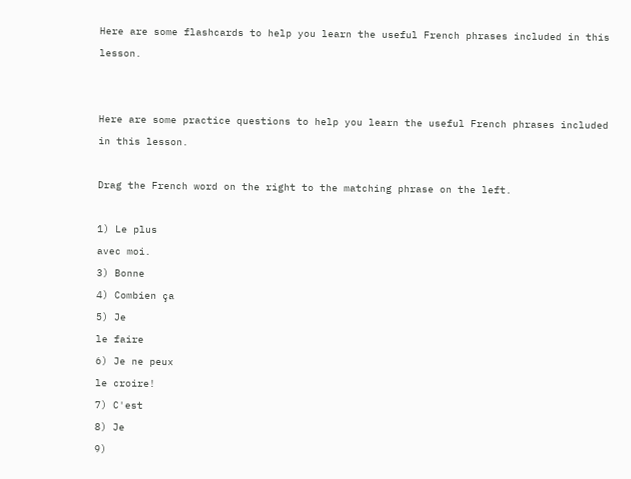Here are some flashcards to help you learn the useful French phrases included in this lesson.


Here are some practice questions to help you learn the useful French phrases included in this lesson.

Drag the French word on the right to the matching phrase on the left.

1) Le plus
avec moi.
3) Bonne
4) Combien ça
5) Je
le faire
6) Je ne peux
le croire!
7) C'est
8) Je
9)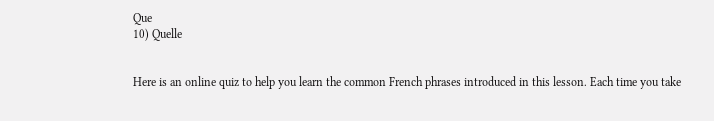Que
10) Quelle


Here is an online quiz to help you learn the common French phrases introduced in this lesson. Each time you take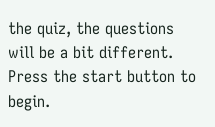the quiz, the questions will be a bit different. Press the start button to begin.